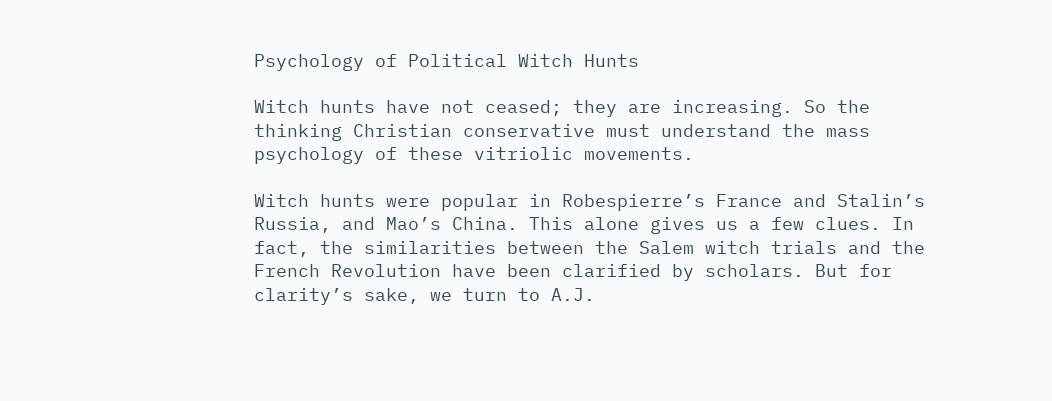Psychology of Political Witch Hunts

Witch hunts have not ceased; they are increasing. So the thinking Christian conservative must understand the mass psychology of these vitriolic movements.

Witch hunts were popular in Robespierre’s France and Stalin’s Russia, and Mao’s China. This alone gives us a few clues. In fact, the similarities between the Salem witch trials and the French Revolution have been clarified by scholars. But for clarity’s sake, we turn to A.J.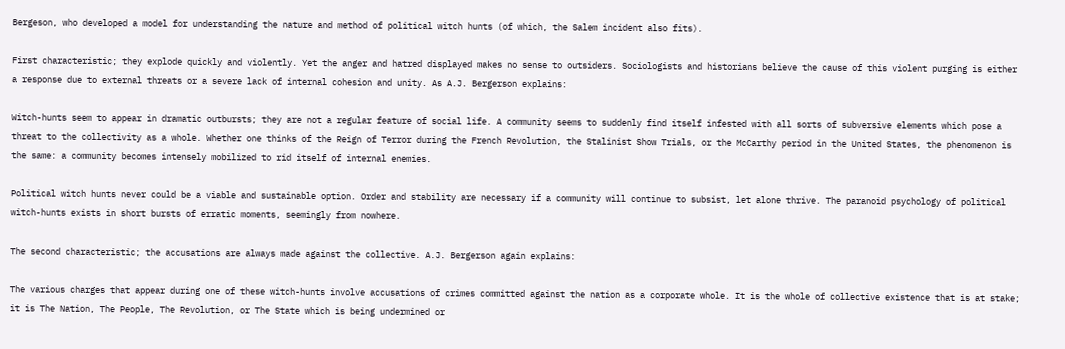Bergeson, who developed a model for understanding the nature and method of political witch hunts (of which, the Salem incident also fits).

First characteristic; they explode quickly and violently. Yet the anger and hatred displayed makes no sense to outsiders. Sociologists and historians believe the cause of this violent purging is either a response due to external threats or a severe lack of internal cohesion and unity. As A.J. Bergerson explains:

Witch-hunts seem to appear in dramatic outbursts; they are not a regular feature of social life. A community seems to suddenly find itself infested with all sorts of subversive elements which pose a threat to the collectivity as a whole. Whether one thinks of the Reign of Terror during the French Revolution, the Stalinist Show Trials, or the McCarthy period in the United States, the phenomenon is the same: a community becomes intensely mobilized to rid itself of internal enemies.

Political witch hunts never could be a viable and sustainable option. Order and stability are necessary if a community will continue to subsist, let alone thrive. The paranoid psychology of political witch-hunts exists in short bursts of erratic moments, seemingly from nowhere.

The second characteristic; the accusations are always made against the collective. A.J. Bergerson again explains:

The various charges that appear during one of these witch-hunts involve accusations of crimes committed against the nation as a corporate whole. It is the whole of collective existence that is at stake; it is The Nation, The People, The Revolution, or The State which is being undermined or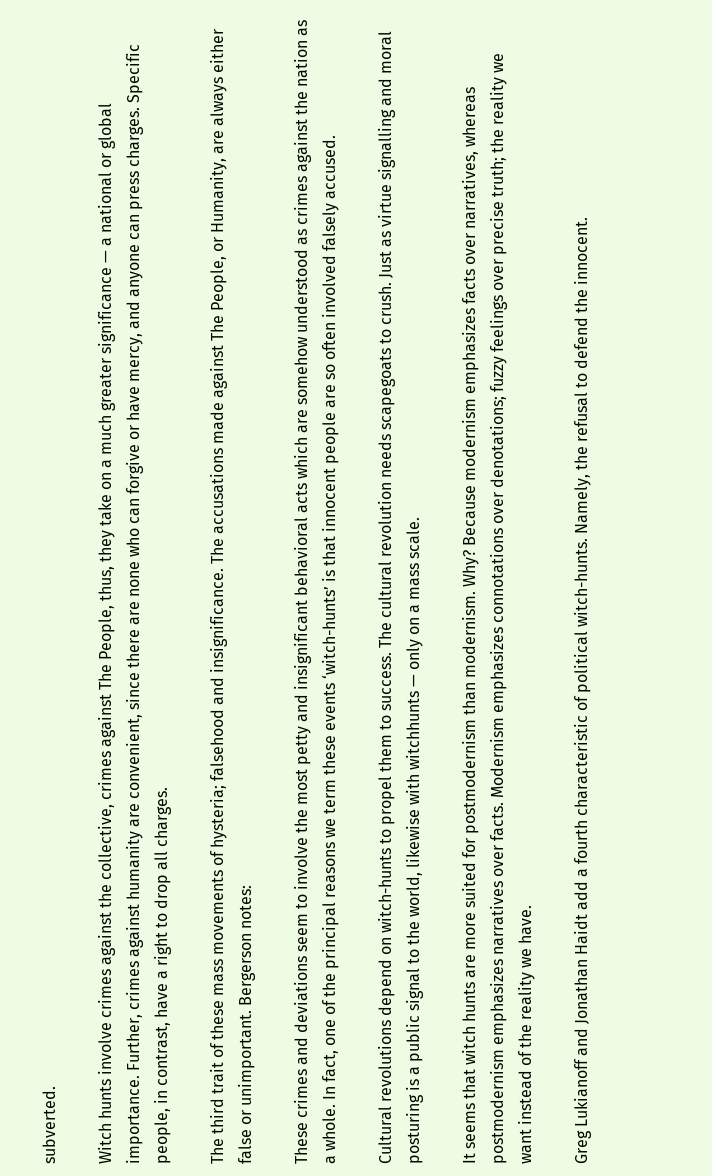subverted.

Witch hunts involve crimes against the collective, crimes against The People, thus, they take on a much greater significance — a national or global importance. Further, crimes against humanity are convenient, since there are none who can forgive or have mercy, and anyone can press charges. Specific people, in contrast, have a right to drop all charges.

The third trait of these mass movements of hysteria; falsehood and insignificance. The accusations made against The People, or Humanity, are always either false or unimportant. Bergerson notes:

These crimes and deviations seem to involve the most petty and insignificant behavioral acts which are somehow understood as crimes against the nation as a whole. In fact, one of the principal reasons we term these events ‘witch-hunts’ is that innocent people are so often involved falsely accused.

Cultural revolutions depend on witch-hunts to propel them to success. The cultural revolution needs scapegoats to crush. Just as virtue signalling and moral posturing is a public signal to the world, likewise with witchhunts — only on a mass scale.

It seems that witch hunts are more suited for postmodernism than modernism. Why? Because modernism emphasizes facts over narratives, whereas postmodernism emphasizes narratives over facts. Modernism emphasizes connotations over denotations; fuzzy feelings over precise truth; the reality we want instead of the reality we have.

Greg Lukianoff and Jonathan Haidt add a fourth characteristic of political witch-hunts. Namely, the refusal to defend the innocent.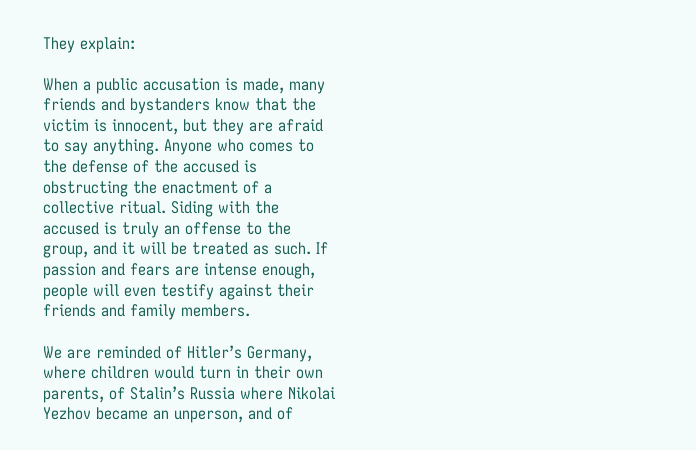They explain:

When a public accusation is made, many friends and bystanders know that the victim is innocent, but they are afraid to say anything. Anyone who comes to the defense of the accused is obstructing the enactment of a collective ritual. Siding with the accused is truly an offense to the group, and it will be treated as such. If passion and fears are intense enough, people will even testify against their friends and family members.

We are reminded of Hitler’s Germany, where children would turn in their own parents, of Stalin’s Russia where Nikolai Yezhov became an unperson, and of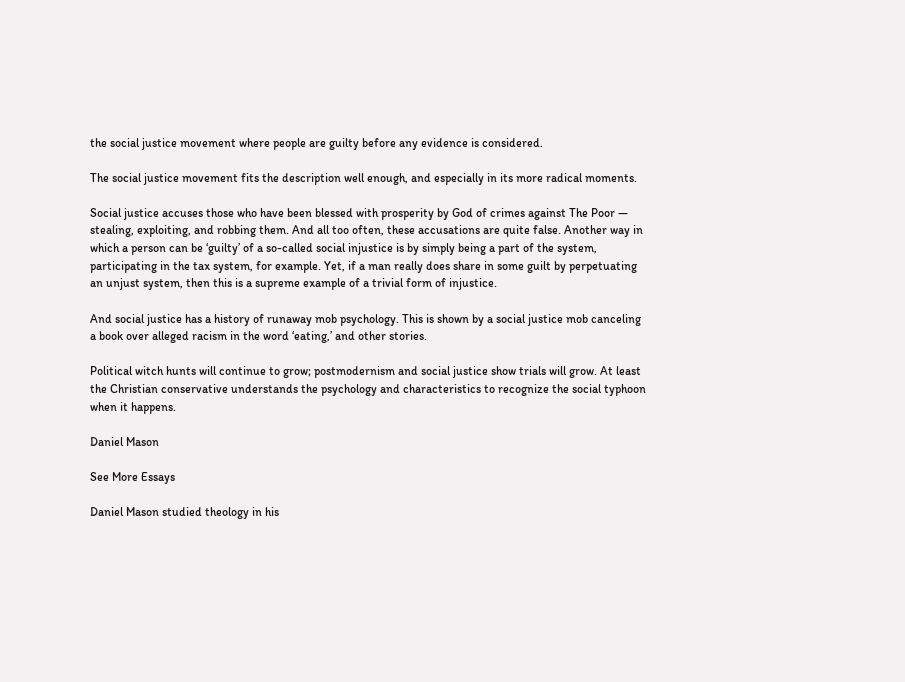the social justice movement where people are guilty before any evidence is considered.

The social justice movement fits the description well enough, and especially in its more radical moments.

Social justice accuses those who have been blessed with prosperity by God of crimes against The Poor — stealing, exploiting, and robbing them. And all too often, these accusations are quite false. Another way in which a person can be ‘guilty’ of a so-called social injustice is by simply being a part of the system, participating in the tax system, for example. Yet, if a man really does share in some guilt by perpetuating an unjust system, then this is a supreme example of a trivial form of injustice.

And social justice has a history of runaway mob psychology. This is shown by a social justice mob canceling a book over alleged racism in the word ‘eating,’ and other stories.

Political witch hunts will continue to grow; postmodernism and social justice show trials will grow. At least the Christian conservative understands the psychology and characteristics to recognize the social typhoon when it happens.

Daniel Mason

See More Essays

Daniel Mason studied theology in his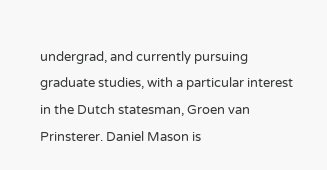undergrad, and currently pursuing graduate studies, with a particular interest in the Dutch statesman, Groen van Prinsterer. Daniel Mason is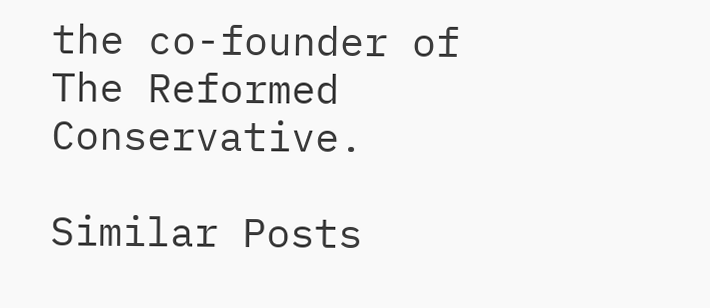the co-founder of The Reformed Conservative.

Similar Posts